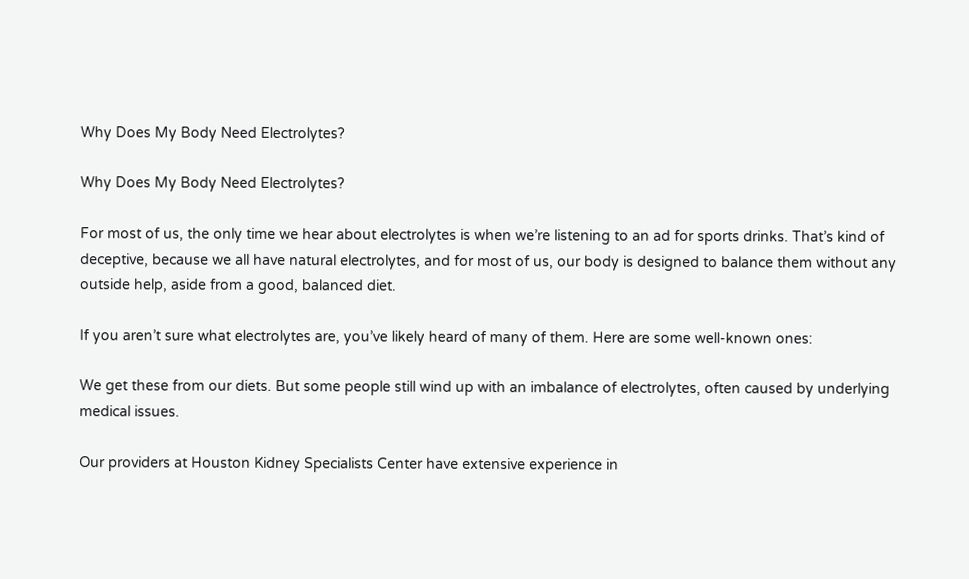Why Does My Body Need Electrolytes?

Why Does My Body Need Electrolytes?

For most of us, the only time we hear about electrolytes is when we’re listening to an ad for sports drinks. That’s kind of deceptive, because we all have natural electrolytes, and for most of us, our body is designed to balance them without any outside help, aside from a good, balanced diet.

If you aren’t sure what electrolytes are, you’ve likely heard of many of them. Here are some well-known ones:

We get these from our diets. But some people still wind up with an imbalance of electrolytes, often caused by underlying medical issues.

Our providers at Houston Kidney Specialists Center have extensive experience in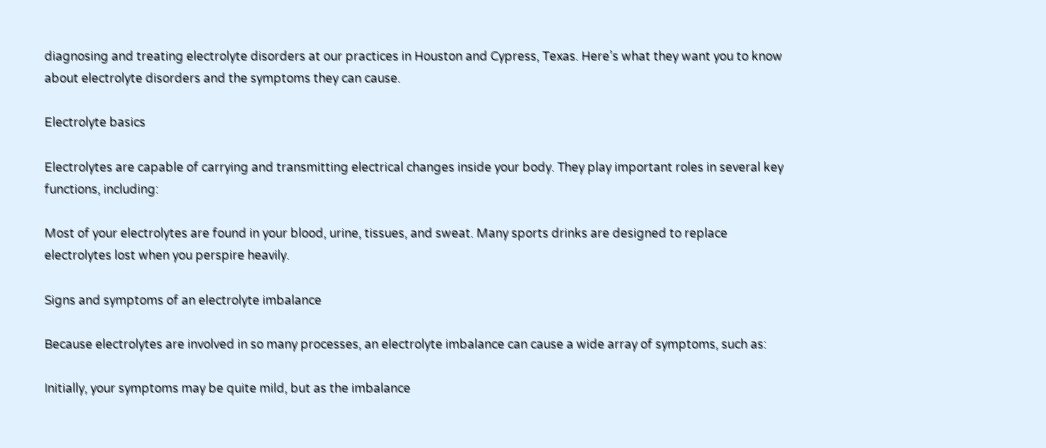diagnosing and treating electrolyte disorders at our practices in Houston and Cypress, Texas. Here’s what they want you to know about electrolyte disorders and the symptoms they can cause.

Electrolyte basics

Electrolytes are capable of carrying and transmitting electrical changes inside your body. They play important roles in several key functions, including:

Most of your electrolytes are found in your blood, urine, tissues, and sweat. Many sports drinks are designed to replace electrolytes lost when you perspire heavily.

Signs and symptoms of an electrolyte imbalance

Because electrolytes are involved in so many processes, an electrolyte imbalance can cause a wide array of symptoms, such as:

Initially, your symptoms may be quite mild, but as the imbalance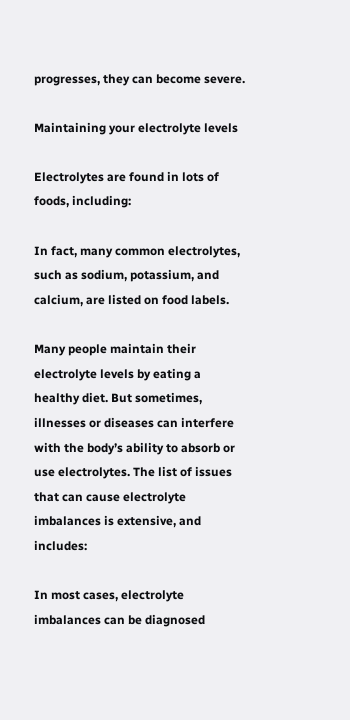progresses, they can become severe.

Maintaining your electrolyte levels

Electrolytes are found in lots of foods, including:

In fact, many common electrolytes, such as sodium, potassium, and calcium, are listed on food labels.

Many people maintain their electrolyte levels by eating a healthy diet. But sometimes, illnesses or diseases can interfere with the body’s ability to absorb or use electrolytes. The list of issues that can cause electrolyte imbalances is extensive, and includes:

In most cases, electrolyte imbalances can be diagnosed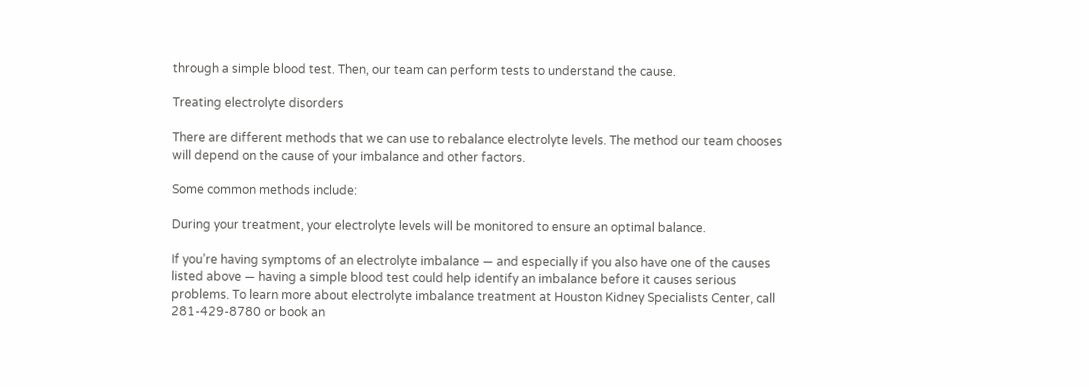through a simple blood test. Then, our team can perform tests to understand the cause.

Treating electrolyte disorders

There are different methods that we can use to rebalance electrolyte levels. The method our team chooses will depend on the cause of your imbalance and other factors.

Some common methods include:

During your treatment, your electrolyte levels will be monitored to ensure an optimal balance.

If you’re having symptoms of an electrolyte imbalance — and especially if you also have one of the causes listed above — having a simple blood test could help identify an imbalance before it causes serious problems. To learn more about electrolyte imbalance treatment at Houston Kidney Specialists Center, call 281-429-8780 or book an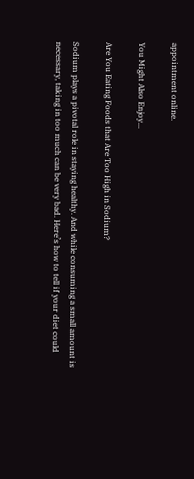appointment online.

You Might Also Enjoy...

Are You Eating Foods that Are Too High in Sodium?

Sodium plays a pivotal role in staying healthy. And while consuming a small amount is necessary, taking in too much can be very bad. Here’s how to tell if your diet could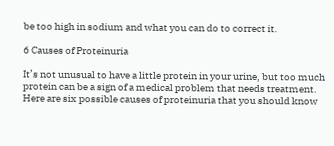be too high in sodium and what you can do to correct it.

6 Causes of Proteinuria

It’s not unusual to have a little protein in your urine, but too much protein can be a sign of a medical problem that needs treatment. Here are six possible causes of proteinuria that you should know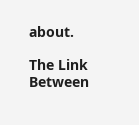about.

The Link Between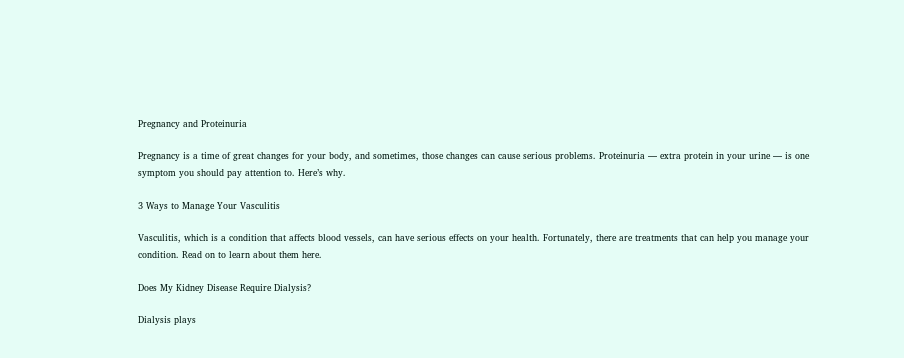Pregnancy and Proteinuria

Pregnancy is a time of great changes for your body, and sometimes, those changes can cause serious problems. Proteinuria — extra protein in your urine — is one symptom you should pay attention to. Here’s why.

3 Ways to Manage Your Vasculitis

Vasculitis, which is a condition that affects blood vessels, can have serious effects on your health. Fortunately, there are treatments that can help you manage your condition. Read on to learn about them here.

Does My Kidney Disease Require Dialysis?

Dialysis plays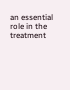an essential role in the treatment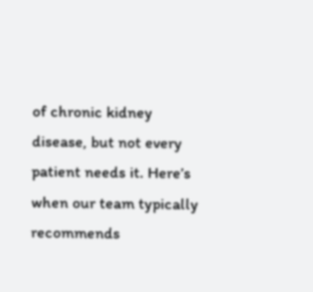of chronic kidney disease, but not every patient needs it. Here’s when our team typically recommends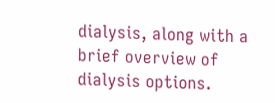dialysis, along with a brief overview of dialysis options.